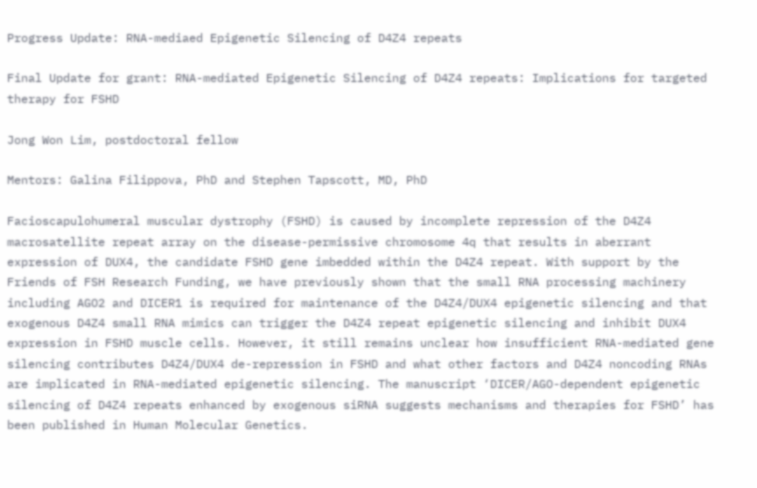Progress Update: RNA-mediaed Epigenetic Silencing of D4Z4 repeats

Final Update for grant: RNA-mediated Epigenetic Silencing of D4Z4 repeats: Implications for targeted therapy for FSHD

Jong Won Lim, postdoctoral fellow

Mentors: Galina Filippova, PhD and Stephen Tapscott, MD, PhD

Facioscapulohumeral muscular dystrophy (FSHD) is caused by incomplete repression of the D4Z4 macrosatellite repeat array on the disease-permissive chromosome 4q that results in aberrant expression of DUX4, the candidate FSHD gene imbedded within the D4Z4 repeat. With support by the Friends of FSH Research Funding, we have previously shown that the small RNA processing machinery including AGO2 and DICER1 is required for maintenance of the D4Z4/DUX4 epigenetic silencing and that exogenous D4Z4 small RNA mimics can trigger the D4Z4 repeat epigenetic silencing and inhibit DUX4 expression in FSHD muscle cells. However, it still remains unclear how insufficient RNA-mediated gene silencing contributes D4Z4/DUX4 de-repression in FSHD and what other factors and D4Z4 noncoding RNAs are implicated in RNA-mediated epigenetic silencing. The manuscript ‘DICER/AGO-dependent epigenetic silencing of D4Z4 repeats enhanced by exogenous siRNA suggests mechanisms and therapies for FSHD’ has been published in Human Molecular Genetics.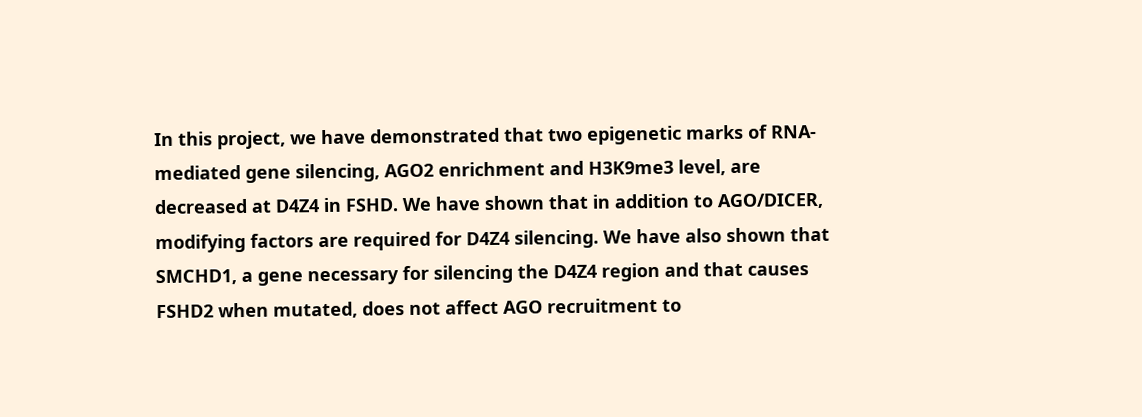In this project, we have demonstrated that two epigenetic marks of RNA-mediated gene silencing, AGO2 enrichment and H3K9me3 level, are decreased at D4Z4 in FSHD. We have shown that in addition to AGO/DICER, modifying factors are required for D4Z4 silencing. We have also shown that SMCHD1, a gene necessary for silencing the D4Z4 region and that causes FSHD2 when mutated, does not affect AGO recruitment to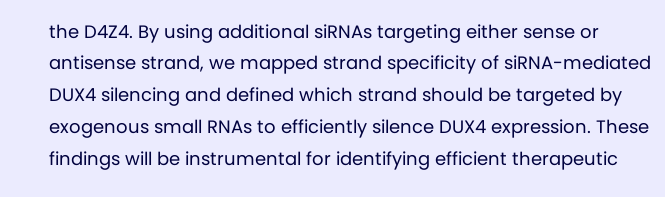the D4Z4. By using additional siRNAs targeting either sense or antisense strand, we mapped strand specificity of siRNA-mediated DUX4 silencing and defined which strand should be targeted by exogenous small RNAs to efficiently silence DUX4 expression. These findings will be instrumental for identifying efficient therapeutic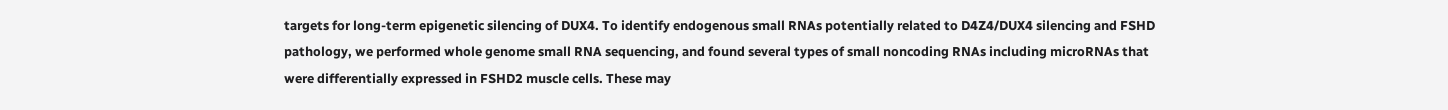targets for long-term epigenetic silencing of DUX4. To identify endogenous small RNAs potentially related to D4Z4/DUX4 silencing and FSHD pathology, we performed whole genome small RNA sequencing, and found several types of small noncoding RNAs including microRNAs that were differentially expressed in FSHD2 muscle cells. These may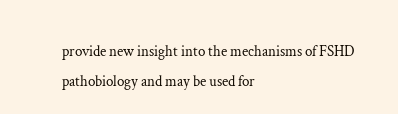provide new insight into the mechanisms of FSHD pathobiology and may be used for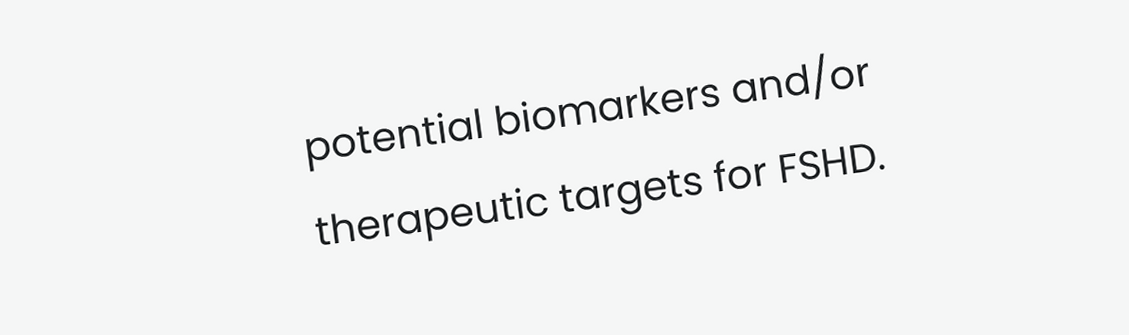potential biomarkers and/or therapeutic targets for FSHD.